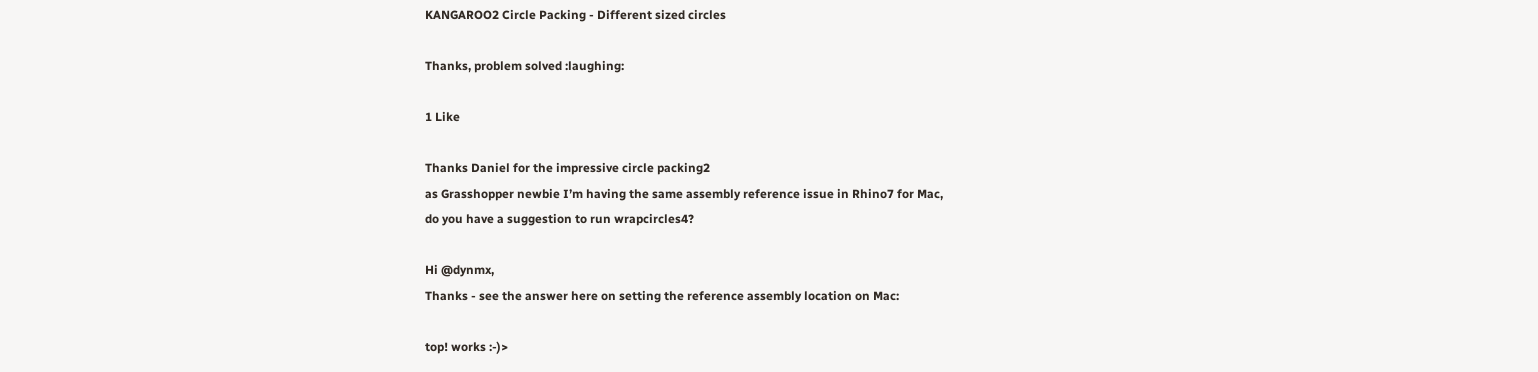KANGAROO2 Circle Packing - Different sized circles

Thanks, problem solved :laughing:

1 Like

Thanks Daniel for the impressive circle packing2
as Grasshopper newbie I’m having the same assembly reference issue in Rhino7 for Mac,
do you have a suggestion to run wrapcircles4?

Hi @dynmx,
Thanks - see the answer here on setting the reference assembly location on Mac:

top! works :-)>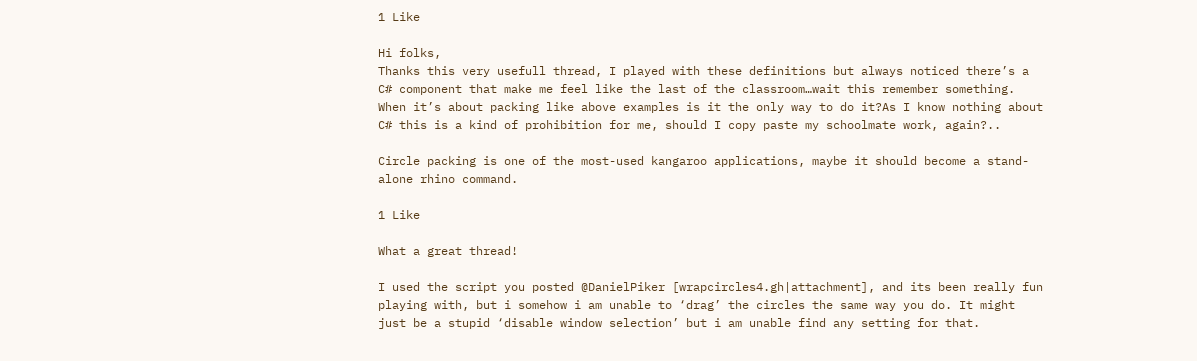1 Like

Hi folks,
Thanks this very usefull thread, I played with these definitions but always noticed there’s a C# component that make me feel like the last of the classroom…wait this remember something.
When it’s about packing like above examples is it the only way to do it?As I know nothing about C# this is a kind of prohibition for me, should I copy paste my schoolmate work, again?..

Circle packing is one of the most-used kangaroo applications, maybe it should become a stand-alone rhino command.

1 Like

What a great thread!

I used the script you posted @DanielPiker [wrapcircles4.gh|attachment], and its been really fun playing with, but i somehow i am unable to ‘drag’ the circles the same way you do. It might just be a stupid ‘disable window selection’ but i am unable find any setting for that.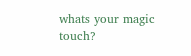whats your magic touch?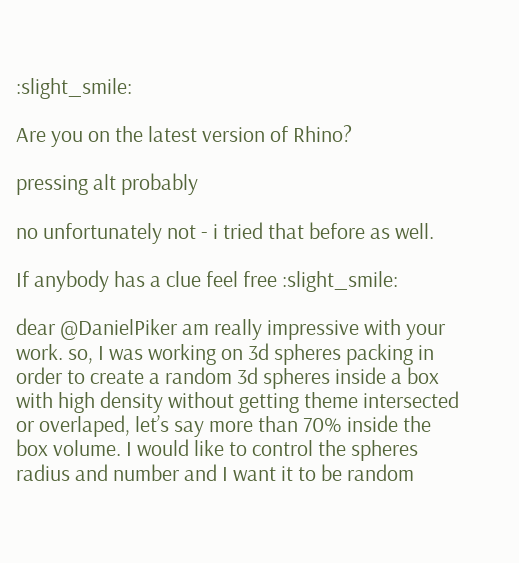:slight_smile:

Are you on the latest version of Rhino?

pressing alt probably

no unfortunately not - i tried that before as well.

If anybody has a clue feel free :slight_smile:

dear @DanielPiker am really impressive with your work. so, I was working on 3d spheres packing in order to create a random 3d spheres inside a box with high density without getting theme intersected or overlaped, let’s say more than 70% inside the box volume. I would like to control the spheres radius and number and I want it to be random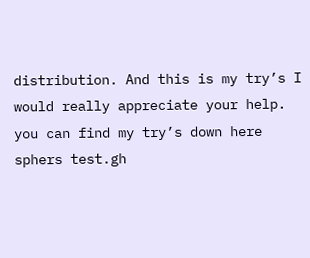distribution. And this is my try’s I would really appreciate your help.
you can find my try’s down here
sphers test.gh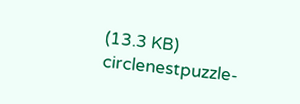(13.3 KB)
circlenestpuzzle-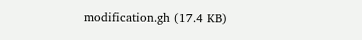modification.gh (17.4 KB)